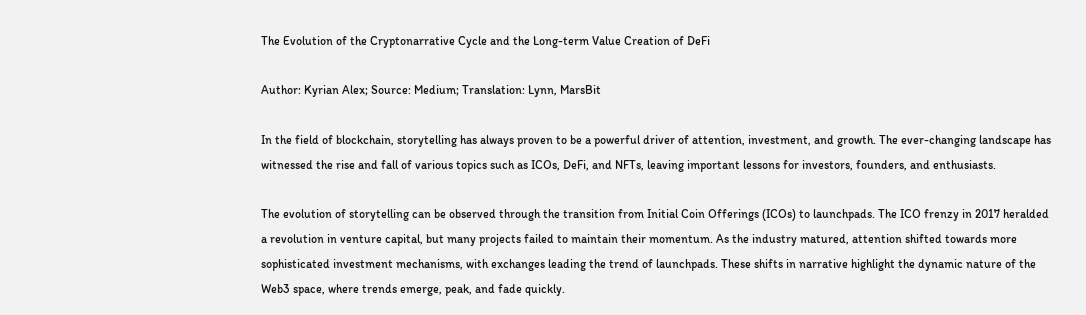The Evolution of the Cryptonarrative Cycle and the Long-term Value Creation of DeFi

Author: Kyrian Alex; Source: Medium; Translation: Lynn, MarsBit

In the field of blockchain, storytelling has always proven to be a powerful driver of attention, investment, and growth. The ever-changing landscape has witnessed the rise and fall of various topics such as ICOs, DeFi, and NFTs, leaving important lessons for investors, founders, and enthusiasts.

The evolution of storytelling can be observed through the transition from Initial Coin Offerings (ICOs) to launchpads. The ICO frenzy in 2017 heralded a revolution in venture capital, but many projects failed to maintain their momentum. As the industry matured, attention shifted towards more sophisticated investment mechanisms, with exchanges leading the trend of launchpads. These shifts in narrative highlight the dynamic nature of the Web3 space, where trends emerge, peak, and fade quickly.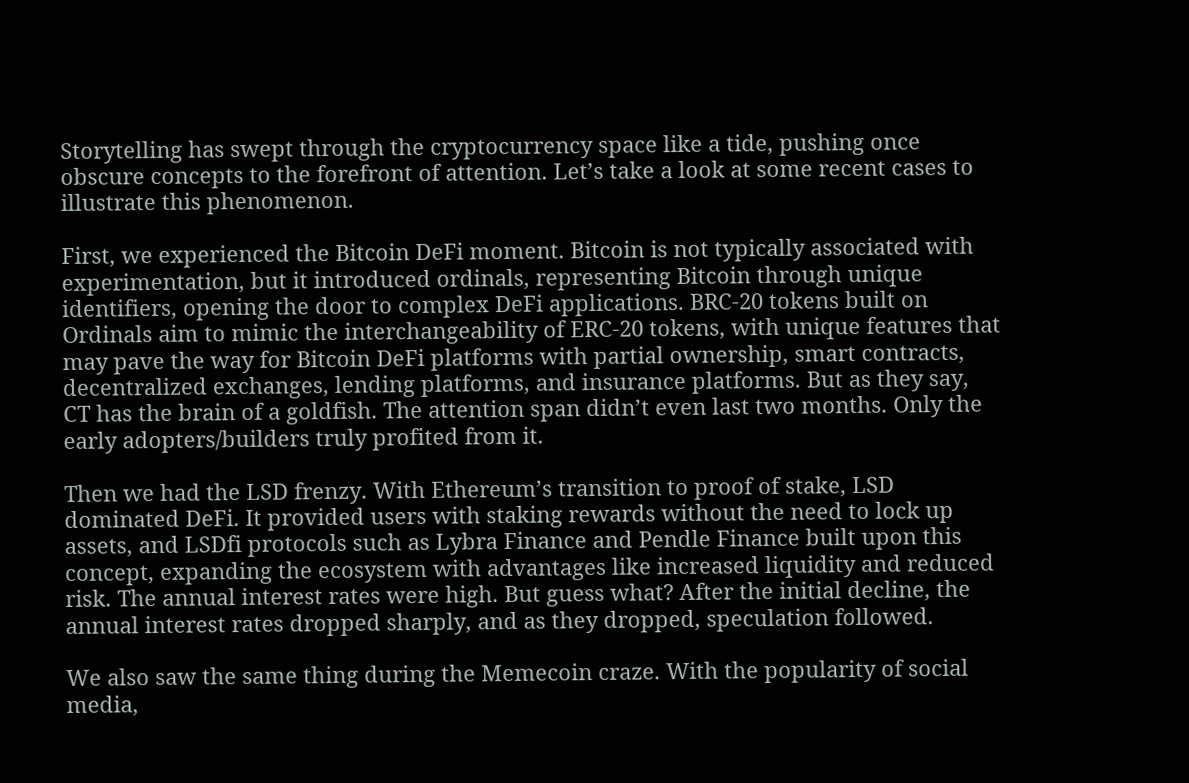Storytelling has swept through the cryptocurrency space like a tide, pushing once obscure concepts to the forefront of attention. Let’s take a look at some recent cases to illustrate this phenomenon.

First, we experienced the Bitcoin DeFi moment. Bitcoin is not typically associated with experimentation, but it introduced ordinals, representing Bitcoin through unique identifiers, opening the door to complex DeFi applications. BRC-20 tokens built on Ordinals aim to mimic the interchangeability of ERC-20 tokens, with unique features that may pave the way for Bitcoin DeFi platforms with partial ownership, smart contracts, decentralized exchanges, lending platforms, and insurance platforms. But as they say, CT has the brain of a goldfish. The attention span didn’t even last two months. Only the early adopters/builders truly profited from it.

Then we had the LSD frenzy. With Ethereum’s transition to proof of stake, LSD dominated DeFi. It provided users with staking rewards without the need to lock up assets, and LSDfi protocols such as Lybra Finance and Pendle Finance built upon this concept, expanding the ecosystem with advantages like increased liquidity and reduced risk. The annual interest rates were high. But guess what? After the initial decline, the annual interest rates dropped sharply, and as they dropped, speculation followed.

We also saw the same thing during the Memecoin craze. With the popularity of social media,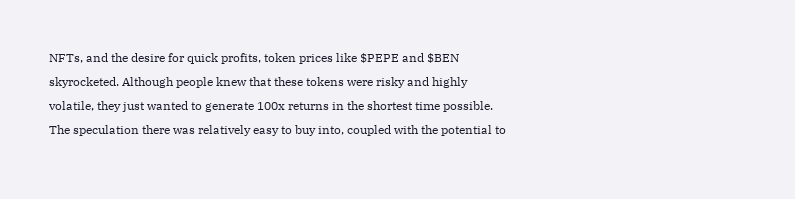NFTs, and the desire for quick profits, token prices like $PEPE and $BEN skyrocketed. Although people knew that these tokens were risky and highly volatile, they just wanted to generate 100x returns in the shortest time possible. The speculation there was relatively easy to buy into, coupled with the potential to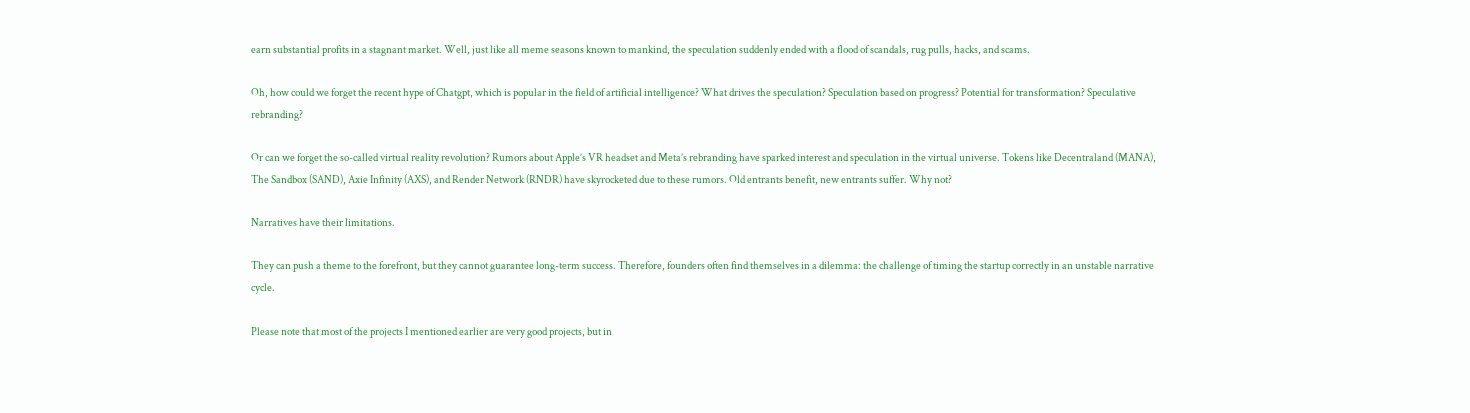earn substantial profits in a stagnant market. Well, just like all meme seasons known to mankind, the speculation suddenly ended with a flood of scandals, rug pulls, hacks, and scams.

Oh, how could we forget the recent hype of Chatgpt, which is popular in the field of artificial intelligence? What drives the speculation? Speculation based on progress? Potential for transformation? Speculative rebranding?

Or can we forget the so-called virtual reality revolution? Rumors about Apple’s VR headset and Meta’s rebranding have sparked interest and speculation in the virtual universe. Tokens like Decentraland (MANA), The Sandbox (SAND), Axie Infinity (AXS), and Render Network (RNDR) have skyrocketed due to these rumors. Old entrants benefit, new entrants suffer. Why not?

Narratives have their limitations.

They can push a theme to the forefront, but they cannot guarantee long-term success. Therefore, founders often find themselves in a dilemma: the challenge of timing the startup correctly in an unstable narrative cycle.

Please note that most of the projects I mentioned earlier are very good projects, but in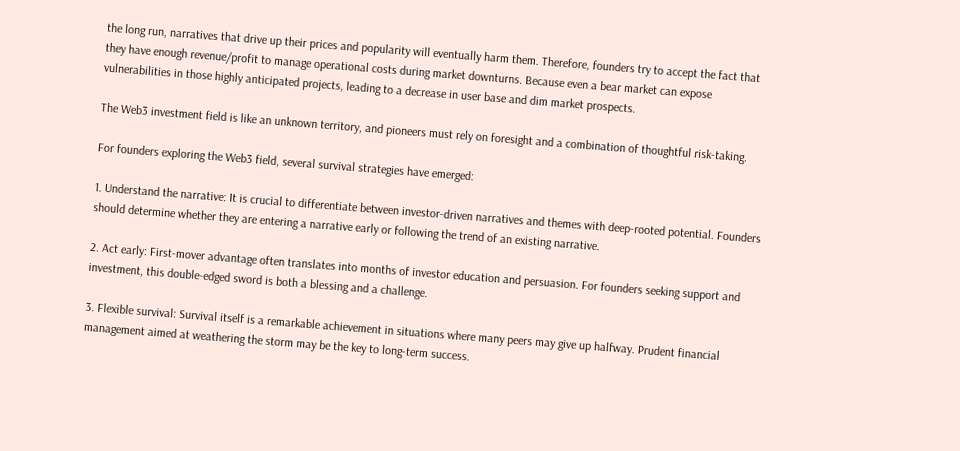the long run, narratives that drive up their prices and popularity will eventually harm them. Therefore, founders try to accept the fact that they have enough revenue/profit to manage operational costs during market downturns. Because even a bear market can expose vulnerabilities in those highly anticipated projects, leading to a decrease in user base and dim market prospects.

The Web3 investment field is like an unknown territory, and pioneers must rely on foresight and a combination of thoughtful risk-taking.

For founders exploring the Web3 field, several survival strategies have emerged:

1. Understand the narrative: It is crucial to differentiate between investor-driven narratives and themes with deep-rooted potential. Founders should determine whether they are entering a narrative early or following the trend of an existing narrative.

2. Act early: First-mover advantage often translates into months of investor education and persuasion. For founders seeking support and investment, this double-edged sword is both a blessing and a challenge.

3. Flexible survival: Survival itself is a remarkable achievement in situations where many peers may give up halfway. Prudent financial management aimed at weathering the storm may be the key to long-term success.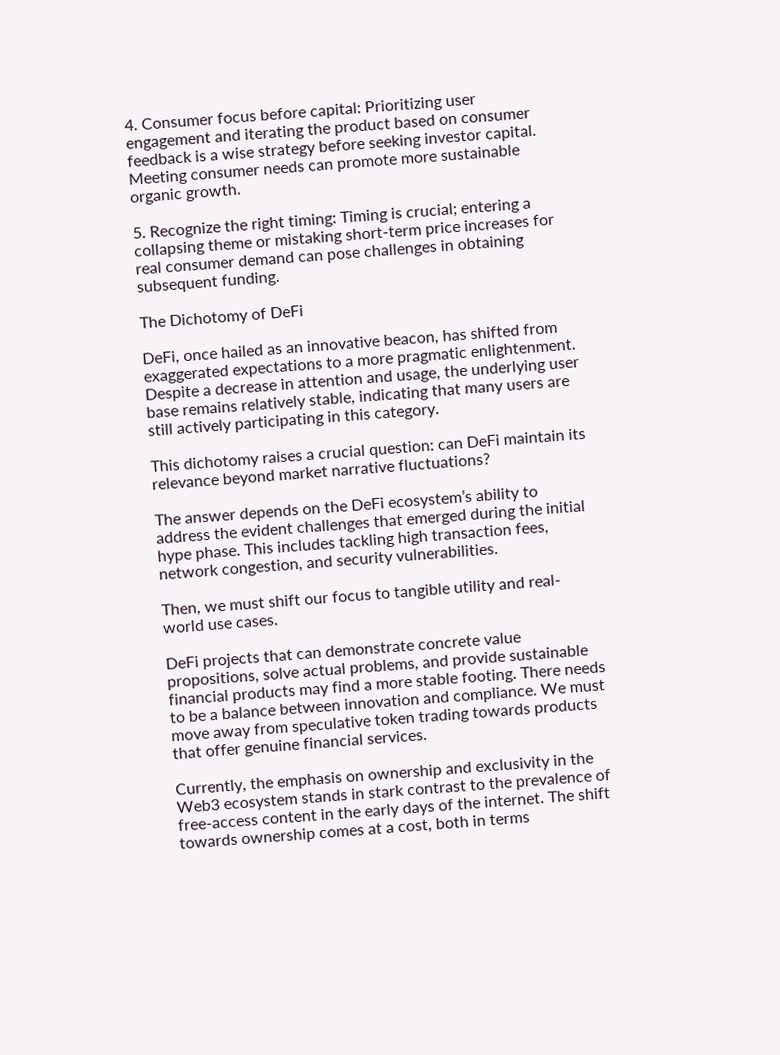4. Consumer focus before capital: Prioritizing user engagement and iterating the product based on consumer feedback is a wise strategy before seeking investor capital. Meeting consumer needs can promote more sustainable organic growth.

5. Recognize the right timing: Timing is crucial; entering a collapsing theme or mistaking short-term price increases for real consumer demand can pose challenges in obtaining subsequent funding.

The Dichotomy of DeFi

DeFi, once hailed as an innovative beacon, has shifted from exaggerated expectations to a more pragmatic enlightenment. Despite a decrease in attention and usage, the underlying user base remains relatively stable, indicating that many users are still actively participating in this category.

This dichotomy raises a crucial question: can DeFi maintain its relevance beyond market narrative fluctuations?

The answer depends on the DeFi ecosystem’s ability to address the evident challenges that emerged during the initial hype phase. This includes tackling high transaction fees, network congestion, and security vulnerabilities.

Then, we must shift our focus to tangible utility and real-world use cases.

DeFi projects that can demonstrate concrete value propositions, solve actual problems, and provide sustainable financial products may find a more stable footing. There needs to be a balance between innovation and compliance. We must move away from speculative token trading towards products that offer genuine financial services.

Currently, the emphasis on ownership and exclusivity in the Web3 ecosystem stands in stark contrast to the prevalence of free-access content in the early days of the internet. The shift towards ownership comes at a cost, both in terms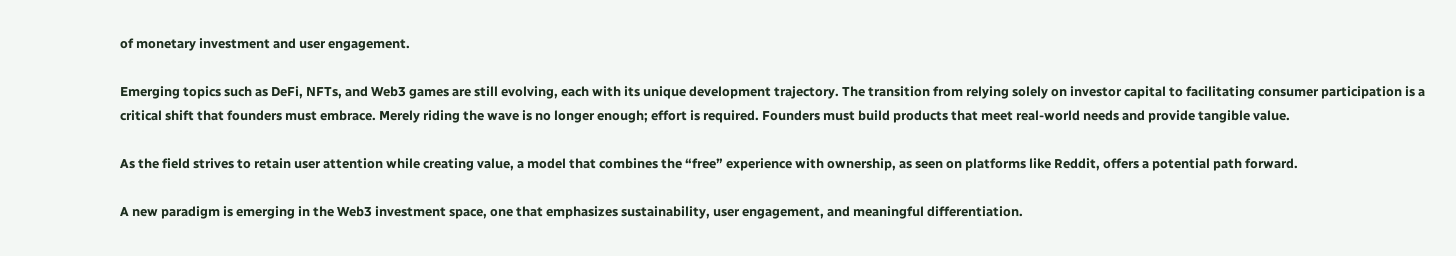of monetary investment and user engagement.

Emerging topics such as DeFi, NFTs, and Web3 games are still evolving, each with its unique development trajectory. The transition from relying solely on investor capital to facilitating consumer participation is a critical shift that founders must embrace. Merely riding the wave is no longer enough; effort is required. Founders must build products that meet real-world needs and provide tangible value.

As the field strives to retain user attention while creating value, a model that combines the “free” experience with ownership, as seen on platforms like Reddit, offers a potential path forward.

A new paradigm is emerging in the Web3 investment space, one that emphasizes sustainability, user engagement, and meaningful differentiation.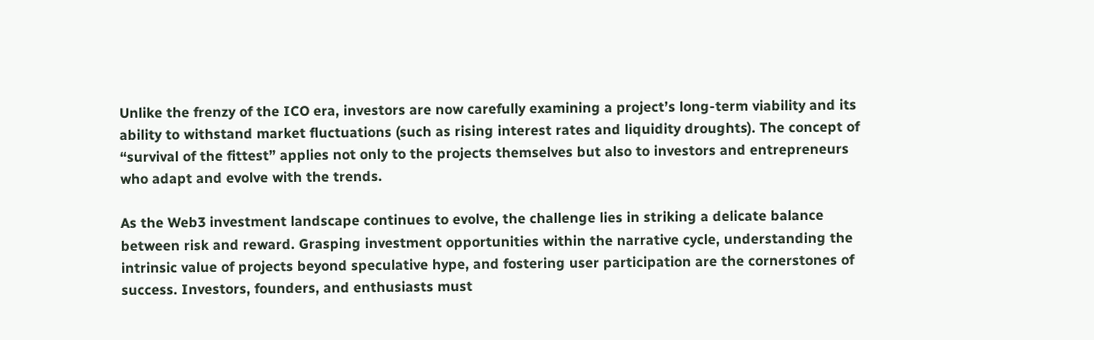Unlike the frenzy of the ICO era, investors are now carefully examining a project’s long-term viability and its ability to withstand market fluctuations (such as rising interest rates and liquidity droughts). The concept of “survival of the fittest” applies not only to the projects themselves but also to investors and entrepreneurs who adapt and evolve with the trends.

As the Web3 investment landscape continues to evolve, the challenge lies in striking a delicate balance between risk and reward. Grasping investment opportunities within the narrative cycle, understanding the intrinsic value of projects beyond speculative hype, and fostering user participation are the cornerstones of success. Investors, founders, and enthusiasts must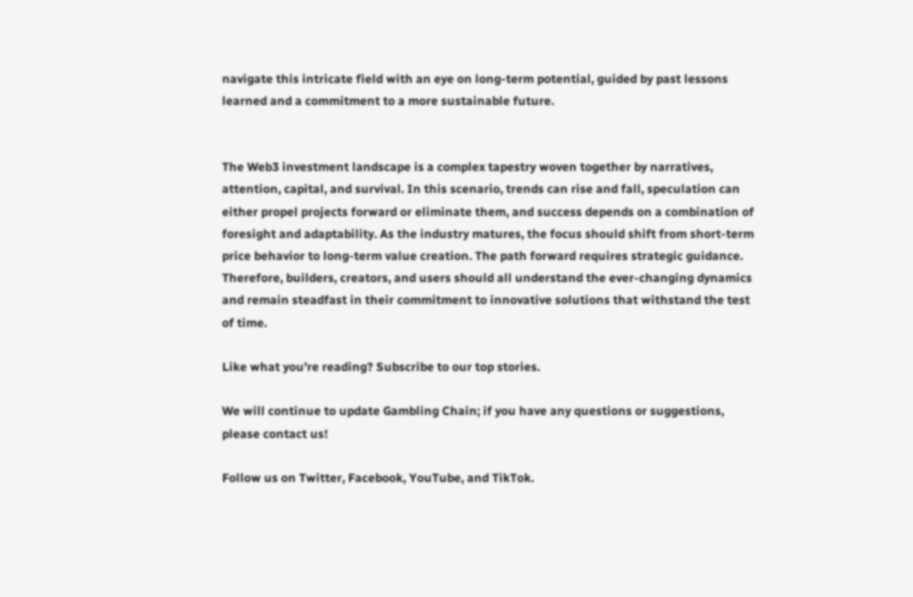navigate this intricate field with an eye on long-term potential, guided by past lessons learned and a commitment to a more sustainable future.


The Web3 investment landscape is a complex tapestry woven together by narratives, attention, capital, and survival. In this scenario, trends can rise and fall, speculation can either propel projects forward or eliminate them, and success depends on a combination of foresight and adaptability. As the industry matures, the focus should shift from short-term price behavior to long-term value creation. The path forward requires strategic guidance. Therefore, builders, creators, and users should all understand the ever-changing dynamics and remain steadfast in their commitment to innovative solutions that withstand the test of time.

Like what you're reading? Subscribe to our top stories.

We will continue to update Gambling Chain; if you have any questions or suggestions, please contact us!

Follow us on Twitter, Facebook, YouTube, and TikTok.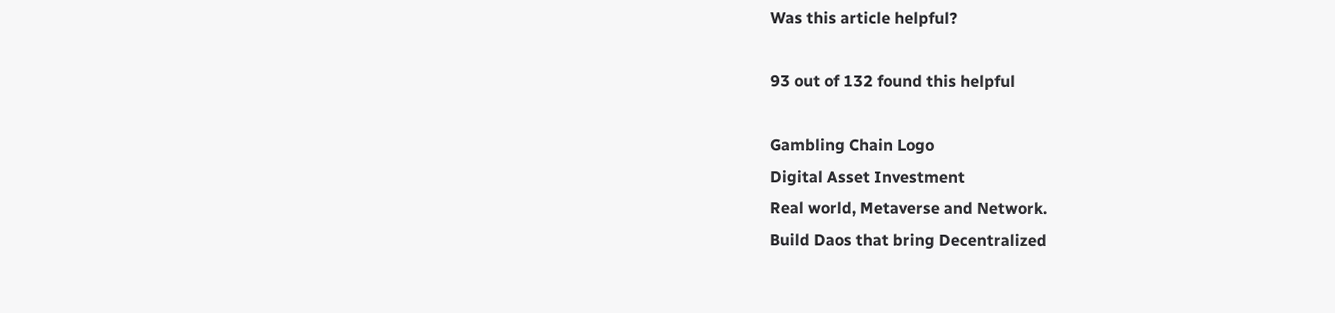Was this article helpful?

93 out of 132 found this helpful

Gambling Chain Logo
Digital Asset Investment
Real world, Metaverse and Network.
Build Daos that bring Decentralized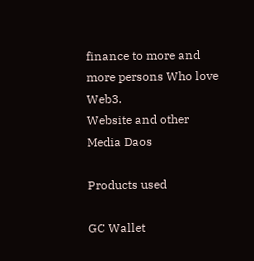finance to more and more persons Who love Web3.
Website and other Media Daos

Products used

GC Wallet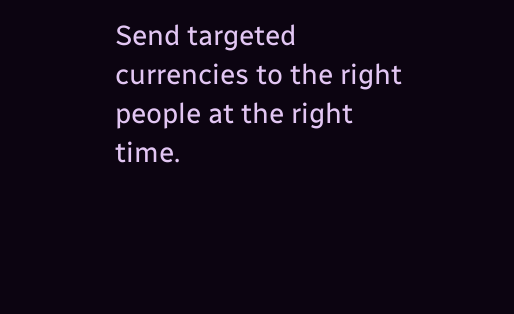Send targeted currencies to the right people at the right time.